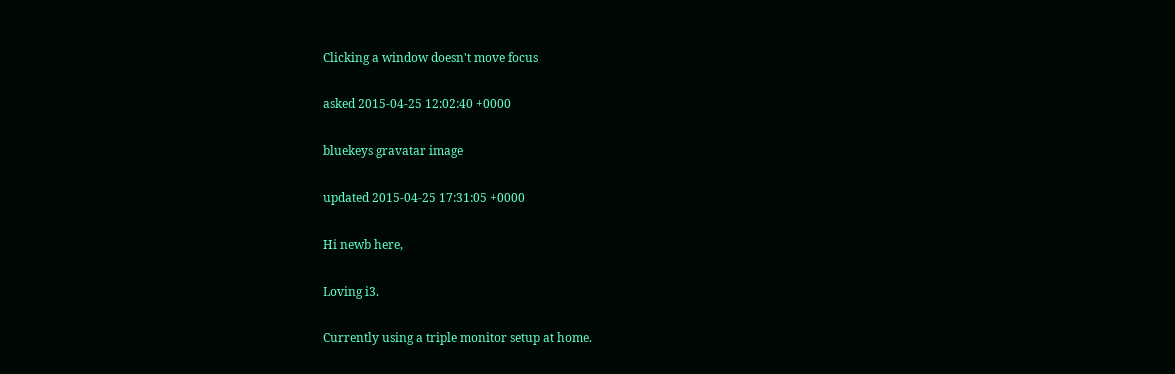Clicking a window doesn't move focus

asked 2015-04-25 12:02:40 +0000

bluekeys gravatar image

updated 2015-04-25 17:31:05 +0000

Hi newb here,

Loving i3.

Currently using a triple monitor setup at home.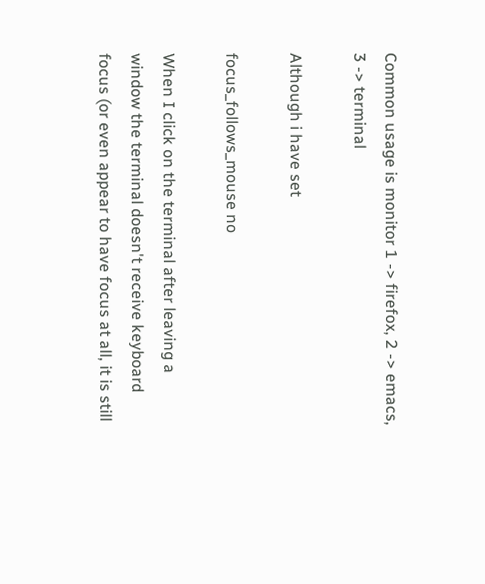Common usage is monitor 1 -> firefox, 2 -> emacs, 3 -> terminal

Although i have set

focus_follows_mouse no

When I click on the terminal after leaving a window the terminal doesn't receive keyboard focus (or even appear to have focus at all, it is still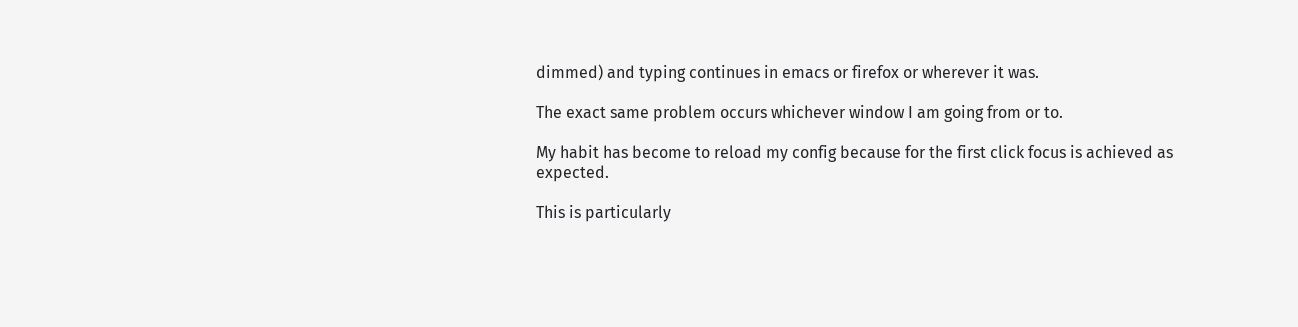dimmed) and typing continues in emacs or firefox or wherever it was.

The exact same problem occurs whichever window I am going from or to.

My habit has become to reload my config because for the first click focus is achieved as expected.

This is particularly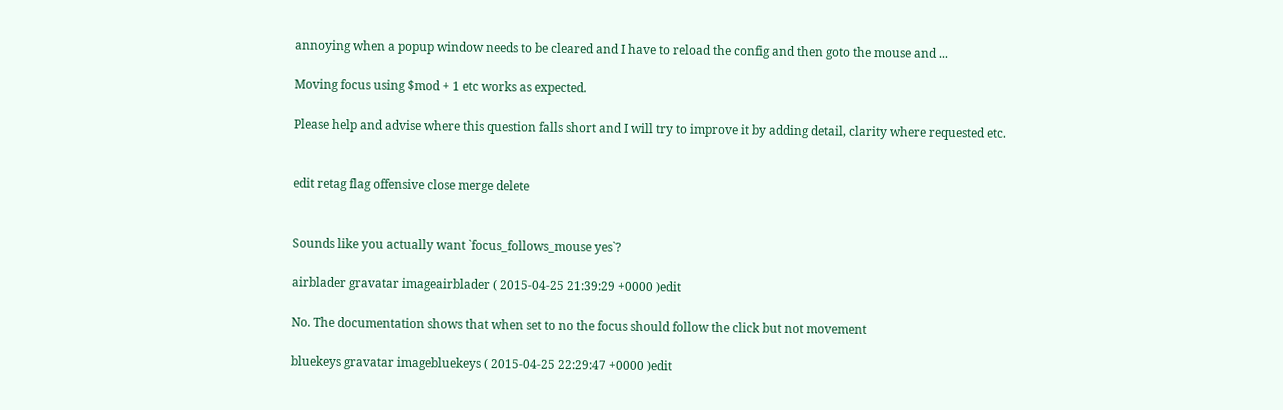annoying when a popup window needs to be cleared and I have to reload the config and then goto the mouse and ...

Moving focus using $mod + 1 etc works as expected.

Please help and advise where this question falls short and I will try to improve it by adding detail, clarity where requested etc.


edit retag flag offensive close merge delete


Sounds like you actually want `focus_follows_mouse yes`?

airblader gravatar imageairblader ( 2015-04-25 21:39:29 +0000 )edit

No. The documentation shows that when set to no the focus should follow the click but not movement

bluekeys gravatar imagebluekeys ( 2015-04-25 22:29:47 +0000 )edit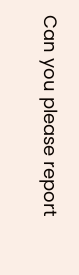Can you please report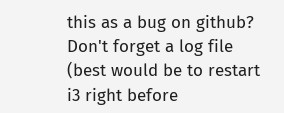this as a bug on github? Don't forget a log file (best would be to restart i3 right before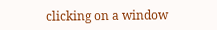clicking on a window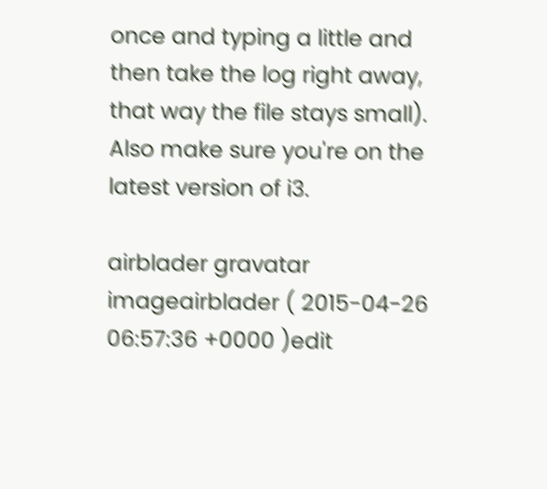once and typing a little and then take the log right away, that way the file stays small). Also make sure you're on the latest version of i3.

airblader gravatar imageairblader ( 2015-04-26 06:57:36 +0000 )edit